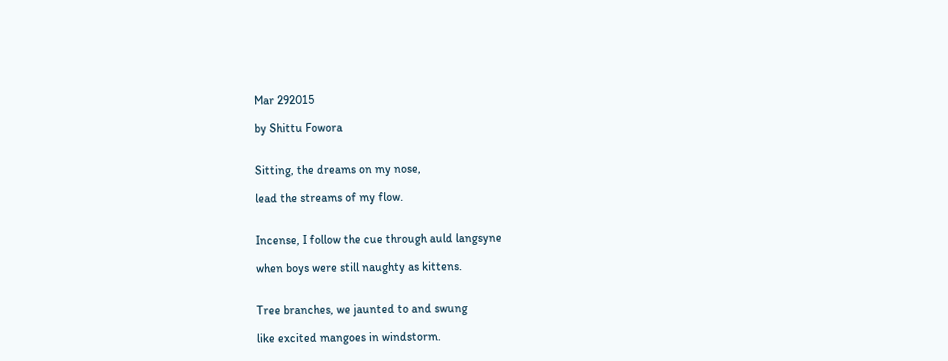Mar 292015

by Shittu Fowora


Sitting, the dreams on my nose,

lead the streams of my flow.


Incense, I follow the cue through auld langsyne

when boys were still naughty as kittens.


Tree branches, we jaunted to and swung

like excited mangoes in windstorm.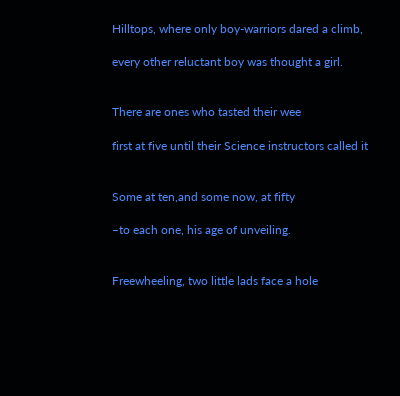Hilltops, where only boy-warriors dared a climb,

every other reluctant boy was thought a girl.


There are ones who tasted their wee

first at five until their Science instructors called it


Some at ten,and some now, at fifty

–to each one, his age of unveiling.


Freewheeling, two little lads face a hole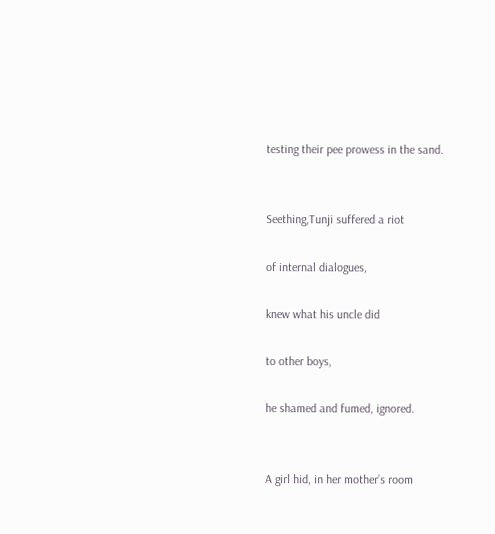testing their pee prowess in the sand.


Seething,Tunji suffered a riot

of internal dialogues,

knew what his uncle did

to other boys,

he shamed and fumed, ignored.


A girl hid, in her mother’s room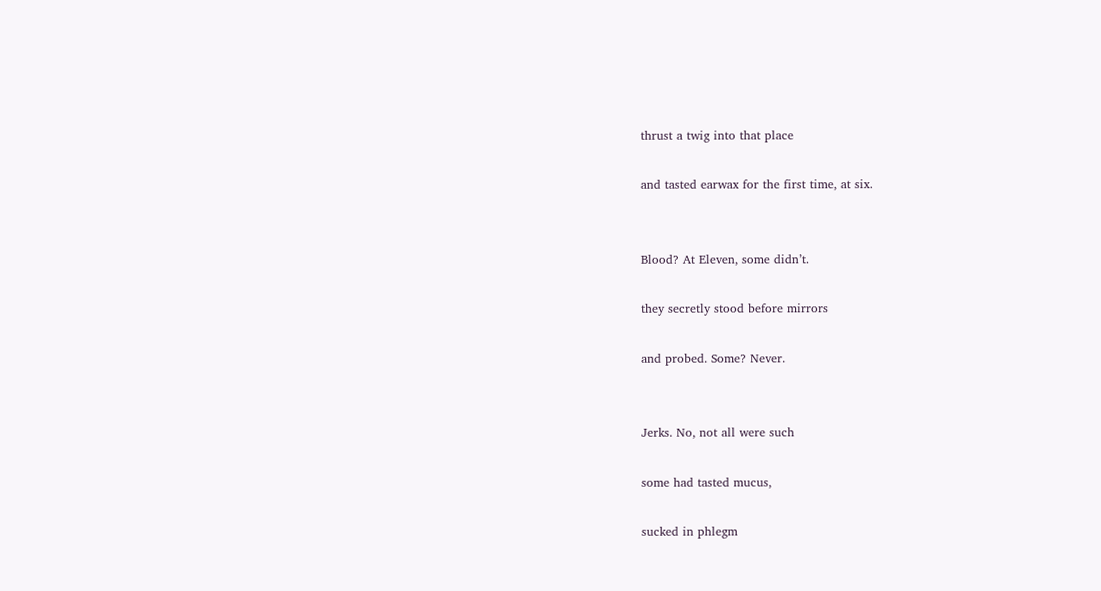thrust a twig into that place

and tasted earwax for the first time, at six.


Blood? At Eleven, some didn’t.

they secretly stood before mirrors

and probed. Some? Never.


Jerks. No, not all were such

some had tasted mucus,

sucked in phlegm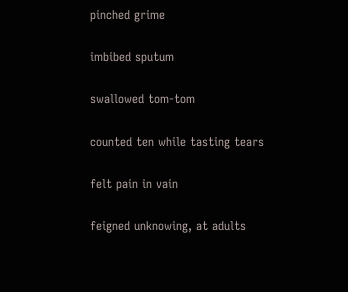pinched grime

imbibed sputum

swallowed tom-tom

counted ten while tasting tears

felt pain in vain

feigned unknowing, at adults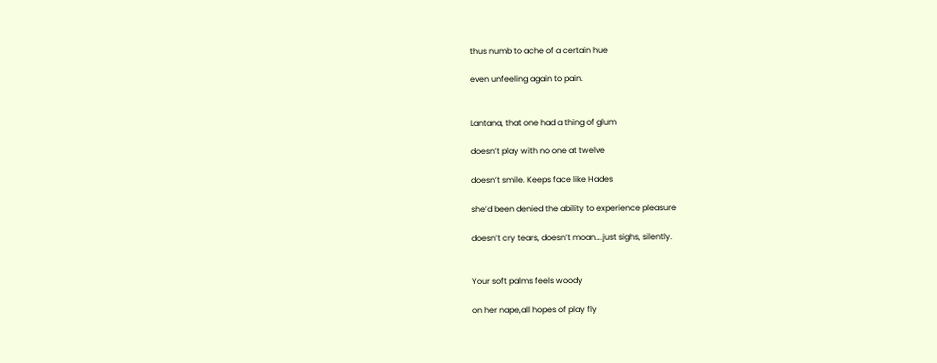thus numb to ache of a certain hue

even unfeeling again to pain.


Lantana, that one had a thing of glum

doesn’t play with no one at twelve

doesn’t smile. Keeps face like Hades

she’d been denied the ability to experience pleasure

doesn’t cry tears, doesn’t moan….just sighs, silently.


Your soft palms feels woody

on her nape,all hopes of play fly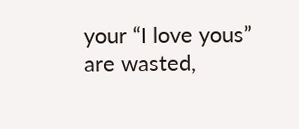your “I love yous” are wasted,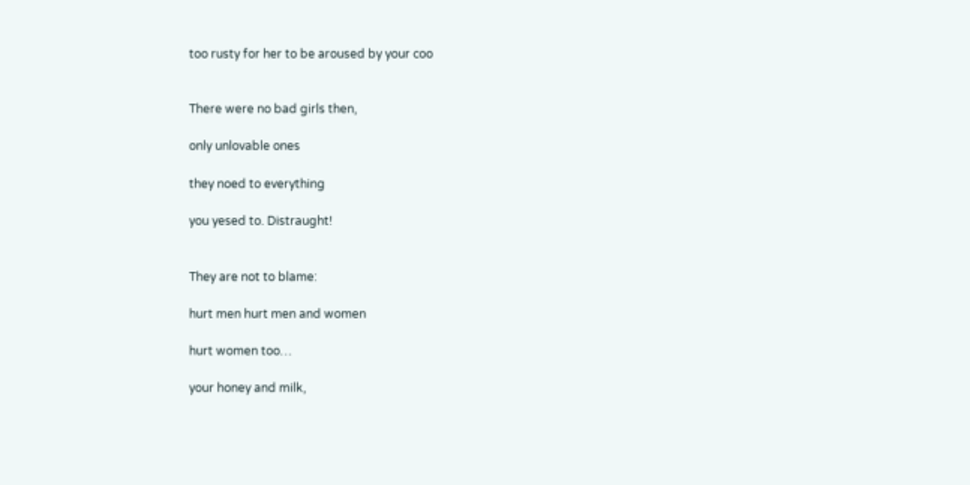too rusty for her to be aroused by your coo


There were no bad girls then,

only unlovable ones

they noed to everything

you yesed to. Distraught!


They are not to blame:

hurt men hurt men and women

hurt women too…

your honey and milk,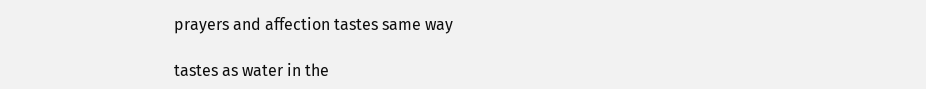prayers and affection tastes same way

tastes as water in the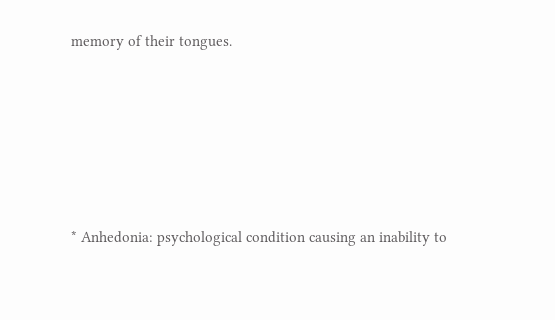memory of their tongues.







* Anhedonia: psychological condition causing an inability to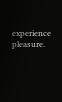experience pleasure.